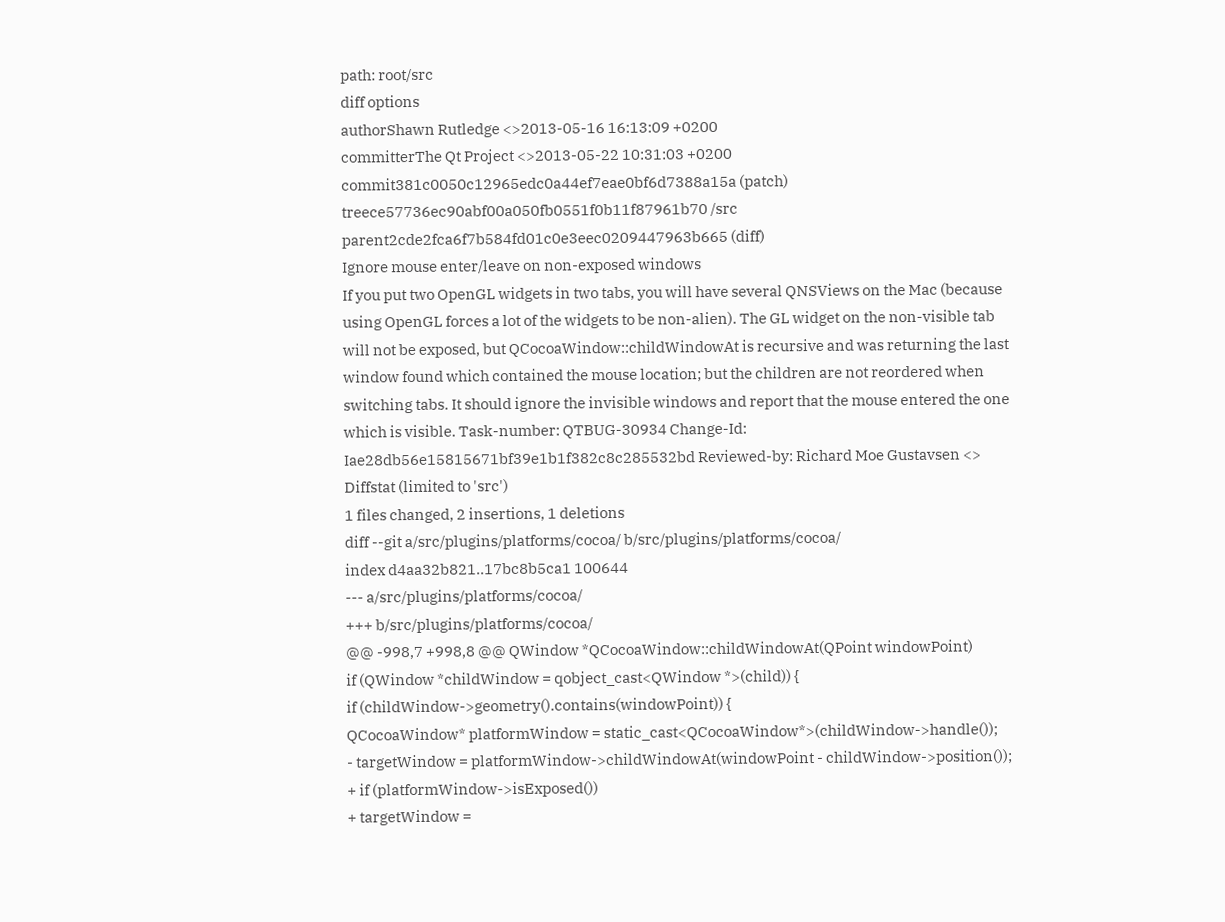path: root/src
diff options
authorShawn Rutledge <>2013-05-16 16:13:09 +0200
committerThe Qt Project <>2013-05-22 10:31:03 +0200
commit381c0050c12965edc0a44ef7eae0bf6d7388a15a (patch)
treece57736ec90abf00a050fb0551f0b11f87961b70 /src
parent2cde2fca6f7b584fd01c0e3eec0209447963b665 (diff)
Ignore mouse enter/leave on non-exposed windows
If you put two OpenGL widgets in two tabs, you will have several QNSViews on the Mac (because using OpenGL forces a lot of the widgets to be non-alien). The GL widget on the non-visible tab will not be exposed, but QCocoaWindow::childWindowAt is recursive and was returning the last window found which contained the mouse location; but the children are not reordered when switching tabs. It should ignore the invisible windows and report that the mouse entered the one which is visible. Task-number: QTBUG-30934 Change-Id: Iae28db56e15815671bf39e1b1f382c8c285532bd Reviewed-by: Richard Moe Gustavsen <>
Diffstat (limited to 'src')
1 files changed, 2 insertions, 1 deletions
diff --git a/src/plugins/platforms/cocoa/ b/src/plugins/platforms/cocoa/
index d4aa32b821..17bc8b5ca1 100644
--- a/src/plugins/platforms/cocoa/
+++ b/src/plugins/platforms/cocoa/
@@ -998,7 +998,8 @@ QWindow *QCocoaWindow::childWindowAt(QPoint windowPoint)
if (QWindow *childWindow = qobject_cast<QWindow *>(child)) {
if (childWindow->geometry().contains(windowPoint)) {
QCocoaWindow* platformWindow = static_cast<QCocoaWindow*>(childWindow->handle());
- targetWindow = platformWindow->childWindowAt(windowPoint - childWindow->position());
+ if (platformWindow->isExposed())
+ targetWindow =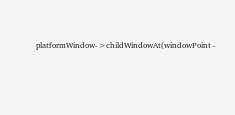platformWindow->childWindowAt(windowPoint -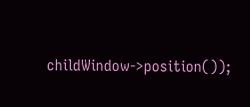childWindow->position());